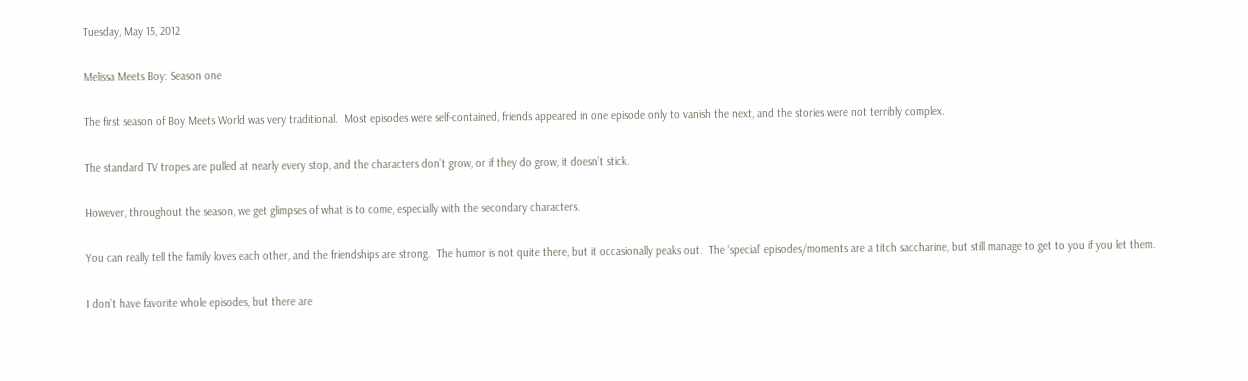Tuesday, May 15, 2012

Melissa Meets Boy: Season one

The first season of Boy Meets World was very traditional.  Most episodes were self-contained, friends appeared in one episode only to vanish the next, and the stories were not terribly complex.

The standard TV tropes are pulled at nearly every stop, and the characters don’t grow, or if they do grow, it doesn’t stick.

However, throughout the season, we get glimpses of what is to come, especially with the secondary characters.

You can really tell the family loves each other, and the friendships are strong.  The humor is not quite there, but it occasionally peaks out.  The ‘special’ episodes/moments are a titch saccharine, but still manage to get to you if you let them.

I don’t have favorite whole episodes, but there are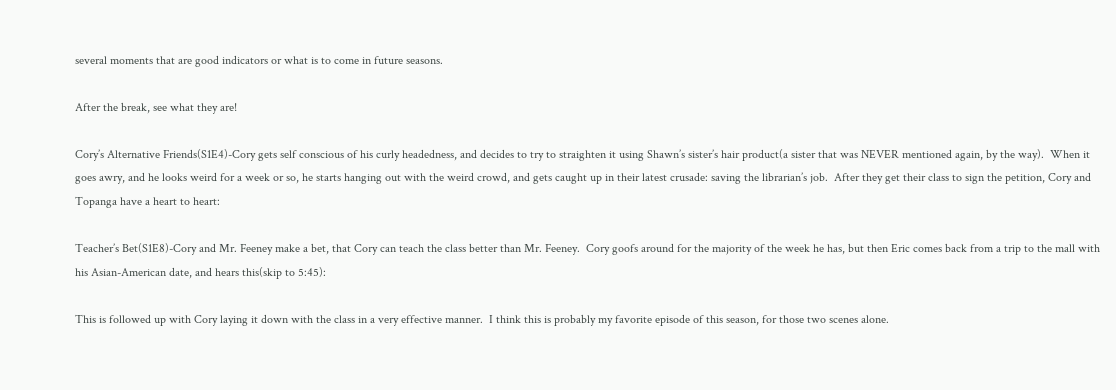several moments that are good indicators or what is to come in future seasons.

After the break, see what they are!

Cory’s Alternative Friends(S1E4)-Cory gets self conscious of his curly headedness, and decides to try to straighten it using Shawn’s sister’s hair product(a sister that was NEVER mentioned again, by the way).  When it goes awry, and he looks weird for a week or so, he starts hanging out with the weird crowd, and gets caught up in their latest crusade: saving the librarian’s job.  After they get their class to sign the petition, Cory and Topanga have a heart to heart:

Teacher’s Bet(S1E8)-Cory and Mr. Feeney make a bet, that Cory can teach the class better than Mr. Feeney.  Cory goofs around for the majority of the week he has, but then Eric comes back from a trip to the mall with his Asian-American date, and hears this(skip to 5:45):

This is followed up with Cory laying it down with the class in a very effective manner.  I think this is probably my favorite episode of this season, for those two scenes alone.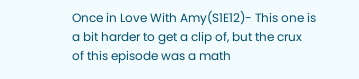Once in Love With Amy(S1E12)- This one is a bit harder to get a clip of, but the crux of this episode was a math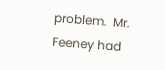problem.  Mr. Feeney had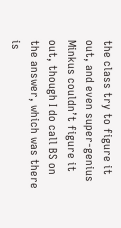the class try to figure it out, and even super-genius Minkus couldn’t figure it out, though I do call BS on the answer, which was there is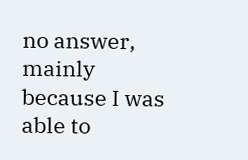no answer, mainly because I was able to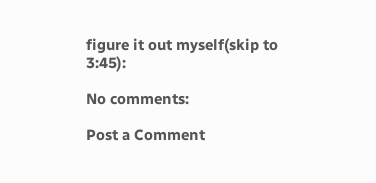figure it out myself(skip to 3:45):

No comments:

Post a Comment